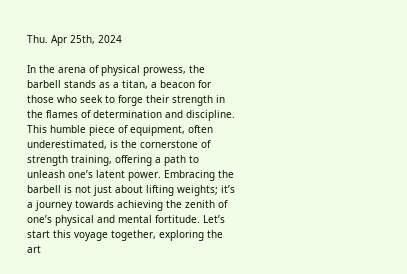Thu. Apr 25th, 2024

In the arena of physical prowess, the barbell stands as a titan, a beacon for those who seek to forge their strength in the flames of determination and discipline. This humble piece of equipment, often underestimated, is the cornerstone of strength training, offering a path to unleash one’s latent power. Embracing the barbell is not just about lifting weights; it’s a journey towards achieving the zenith of one’s physical and mental fortitude. Let’s start this voyage together, exploring the art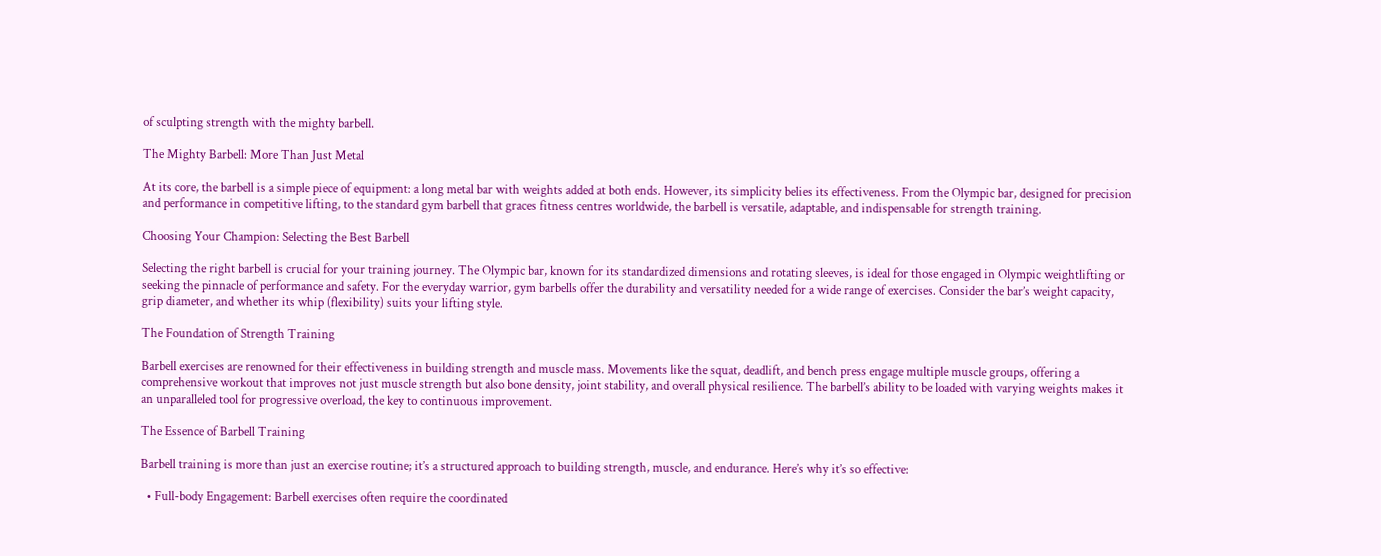of sculpting strength with the mighty barbell.

The Mighty Barbell: More Than Just Metal

At its core, the barbell is a simple piece of equipment: a long metal bar with weights added at both ends. However, its simplicity belies its effectiveness. From the Olympic bar, designed for precision and performance in competitive lifting, to the standard gym barbell that graces fitness centres worldwide, the barbell is versatile, adaptable, and indispensable for strength training.

Choosing Your Champion: Selecting the Best Barbell

Selecting the right barbell is crucial for your training journey. The Olympic bar, known for its standardized dimensions and rotating sleeves, is ideal for those engaged in Olympic weightlifting or seeking the pinnacle of performance and safety. For the everyday warrior, gym barbells offer the durability and versatility needed for a wide range of exercises. Consider the bar’s weight capacity, grip diameter, and whether its whip (flexibility) suits your lifting style.

The Foundation of Strength Training

Barbell exercises are renowned for their effectiveness in building strength and muscle mass. Movements like the squat, deadlift, and bench press engage multiple muscle groups, offering a comprehensive workout that improves not just muscle strength but also bone density, joint stability, and overall physical resilience. The barbell’s ability to be loaded with varying weights makes it an unparalleled tool for progressive overload, the key to continuous improvement.

The Essence of Barbell Training

Barbell training is more than just an exercise routine; it’s a structured approach to building strength, muscle, and endurance. Here’s why it’s so effective:

  • Full-body Engagement: Barbell exercises often require the coordinated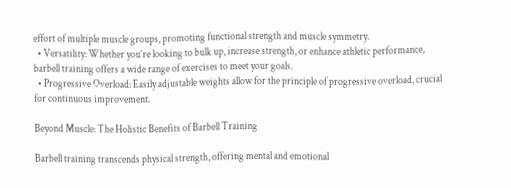effort of multiple muscle groups, promoting functional strength and muscle symmetry.
  • Versatility: Whether you’re looking to bulk up, increase strength, or enhance athletic performance, barbell training offers a wide range of exercises to meet your goals.
  • Progressive Overload: Easily adjustable weights allow for the principle of progressive overload, crucial for continuous improvement.

Beyond Muscle: The Holistic Benefits of Barbell Training

Barbell training transcends physical strength, offering mental and emotional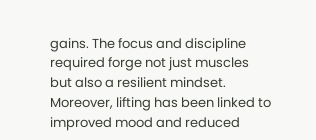gains. The focus and discipline required forge not just muscles but also a resilient mindset. Moreover, lifting has been linked to improved mood and reduced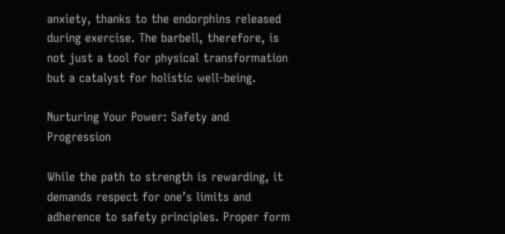anxiety, thanks to the endorphins released during exercise. The barbell, therefore, is not just a tool for physical transformation but a catalyst for holistic well-being.

Nurturing Your Power: Safety and Progression

While the path to strength is rewarding, it demands respect for one’s limits and adherence to safety principles. Proper form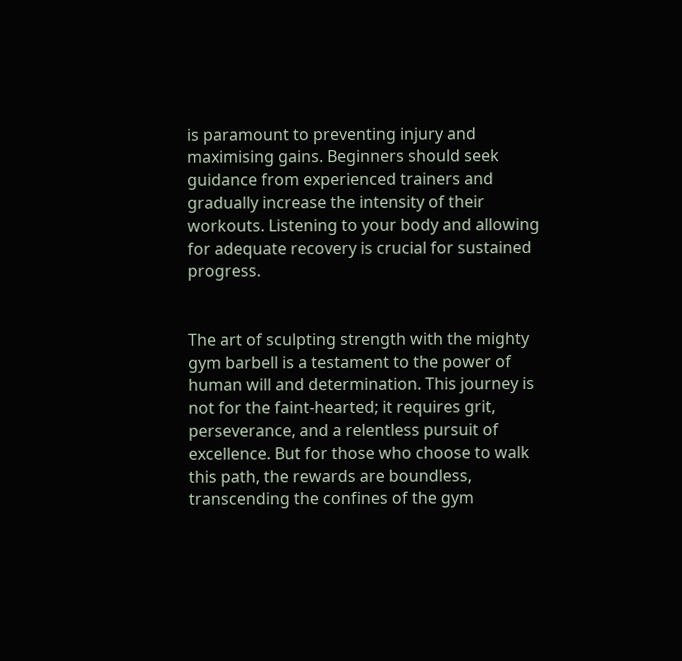is paramount to preventing injury and maximising gains. Beginners should seek guidance from experienced trainers and gradually increase the intensity of their workouts. Listening to your body and allowing for adequate recovery is crucial for sustained progress.


The art of sculpting strength with the mighty gym barbell is a testament to the power of human will and determination. This journey is not for the faint-hearted; it requires grit, perseverance, and a relentless pursuit of excellence. But for those who choose to walk this path, the rewards are boundless, transcending the confines of the gym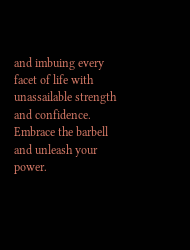and imbuing every facet of life with unassailable strength and confidence. Embrace the barbell and unleash your power.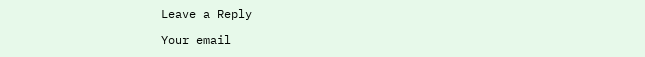Leave a Reply

Your email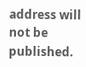address will not be published.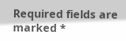Required fields are marked *